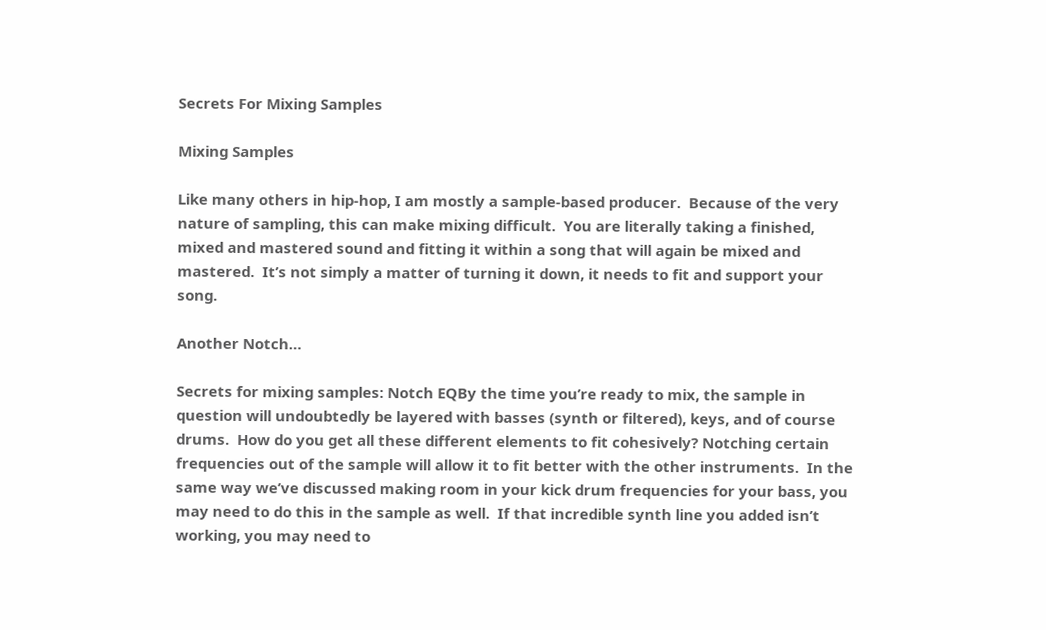Secrets For Mixing Samples

Mixing Samples

Like many others in hip-hop, I am mostly a sample-based producer.  Because of the very nature of sampling, this can make mixing difficult.  You are literally taking a finished, mixed and mastered sound and fitting it within a song that will again be mixed and mastered.  It’s not simply a matter of turning it down, it needs to fit and support your song.

Another Notch…

Secrets for mixing samples: Notch EQBy the time you’re ready to mix, the sample in question will undoubtedly be layered with basses (synth or filtered), keys, and of course drums.  How do you get all these different elements to fit cohesively? Notching certain frequencies out of the sample will allow it to fit better with the other instruments.  In the same way we’ve discussed making room in your kick drum frequencies for your bass, you may need to do this in the sample as well.  If that incredible synth line you added isn’t working, you may need to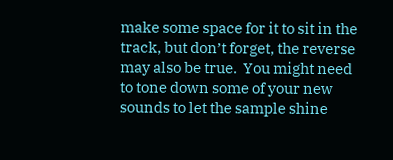make some space for it to sit in the track, but don’t forget, the reverse may also be true.  You might need to tone down some of your new sounds to let the sample shine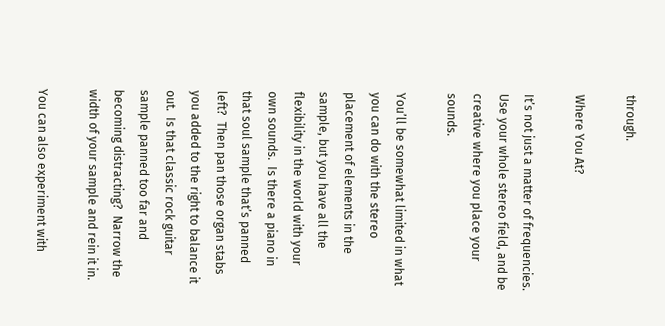through.

Where You At?

It’s not just a matter of frequencies.  Use your whole stereo field, and be creative where you place your sounds.

You’ll be somewhat limited in what you can do with the stereo placement of elements in the sample, but you have all the flexibility in the world with your own sounds.  Is there a piano in that soul sample that’s panned left?  Then pan those organ stabs you added to the right to balance it out.  Is that classic rock guitar sample panned too far and becoming distracting?  Narrow the width of your sample and rein it in.

You can also experiment with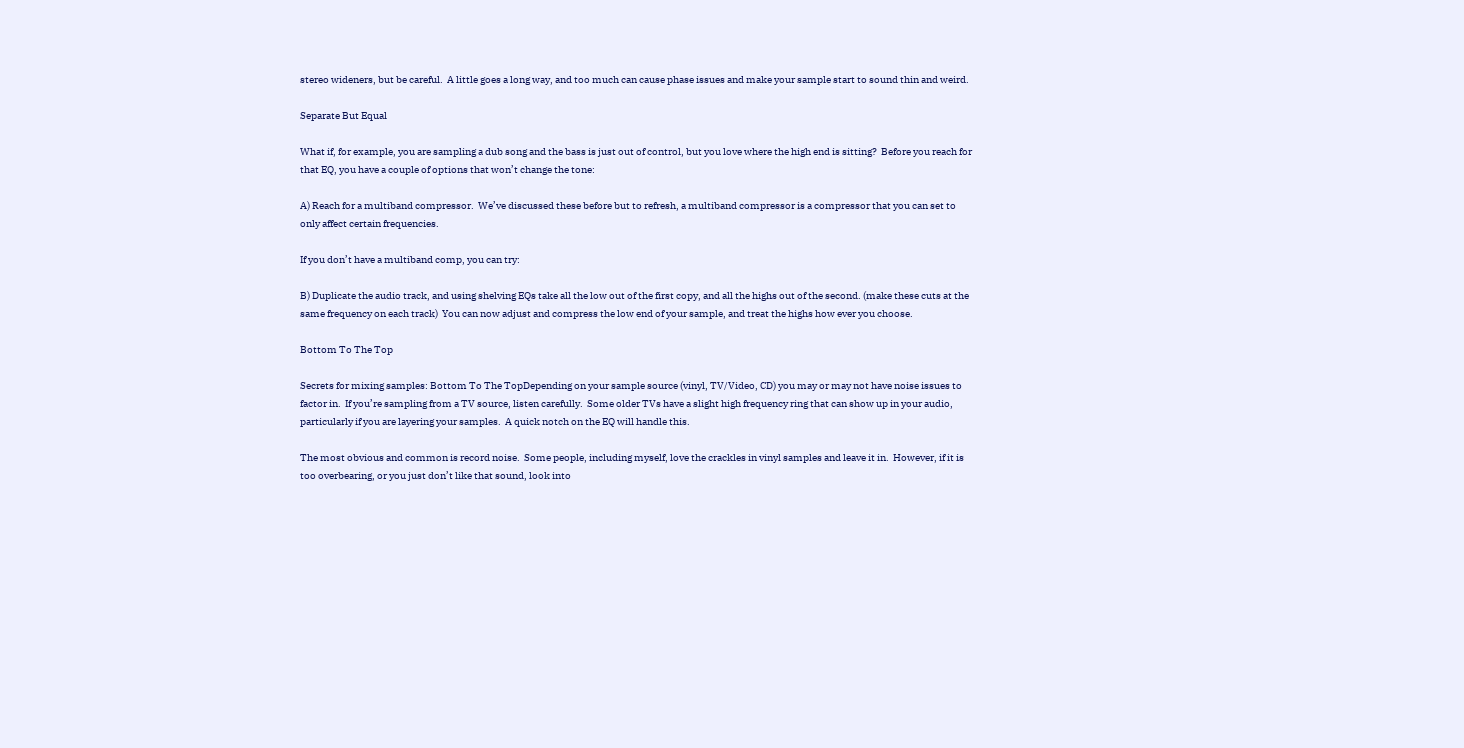stereo wideners, but be careful.  A little goes a long way, and too much can cause phase issues and make your sample start to sound thin and weird.

Separate But Equal

What if, for example, you are sampling a dub song and the bass is just out of control, but you love where the high end is sitting?  Before you reach for that EQ, you have a couple of options that won’t change the tone:

A) Reach for a multiband compressor.  We’ve discussed these before but to refresh, a multiband compressor is a compressor that you can set to only affect certain frequencies.

If you don’t have a multiband comp, you can try:

B) Duplicate the audio track, and using shelving EQs take all the low out of the first copy, and all the highs out of the second. (make these cuts at the same frequency on each track)  You can now adjust and compress the low end of your sample, and treat the highs how ever you choose.

Bottom To The Top

Secrets for mixing samples: Bottom To The TopDepending on your sample source (vinyl, TV/Video, CD) you may or may not have noise issues to factor in.  If you’re sampling from a TV source, listen carefully.  Some older TVs have a slight high frequency ring that can show up in your audio, particularly if you are layering your samples.  A quick notch on the EQ will handle this.

The most obvious and common is record noise.  Some people, including myself, love the crackles in vinyl samples and leave it in.  However, if it is too overbearing, or you just don’t like that sound, look into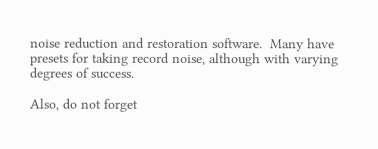noise reduction and restoration software.  Many have presets for taking record noise, although with varying degrees of success.

Also, do not forget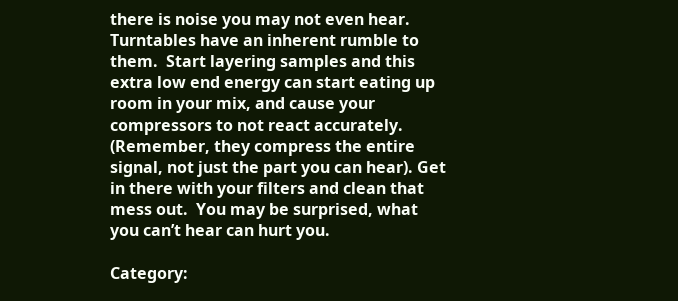there is noise you may not even hear.  Turntables have an inherent rumble to them.  Start layering samples and this extra low end energy can start eating up room in your mix, and cause your compressors to not react accurately. (Remember, they compress the entire signal, not just the part you can hear). Get in there with your filters and clean that mess out.  You may be surprised, what you can’t hear can hurt you.

Category: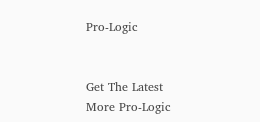Pro-Logic


Get The Latest
More Pro-Logic